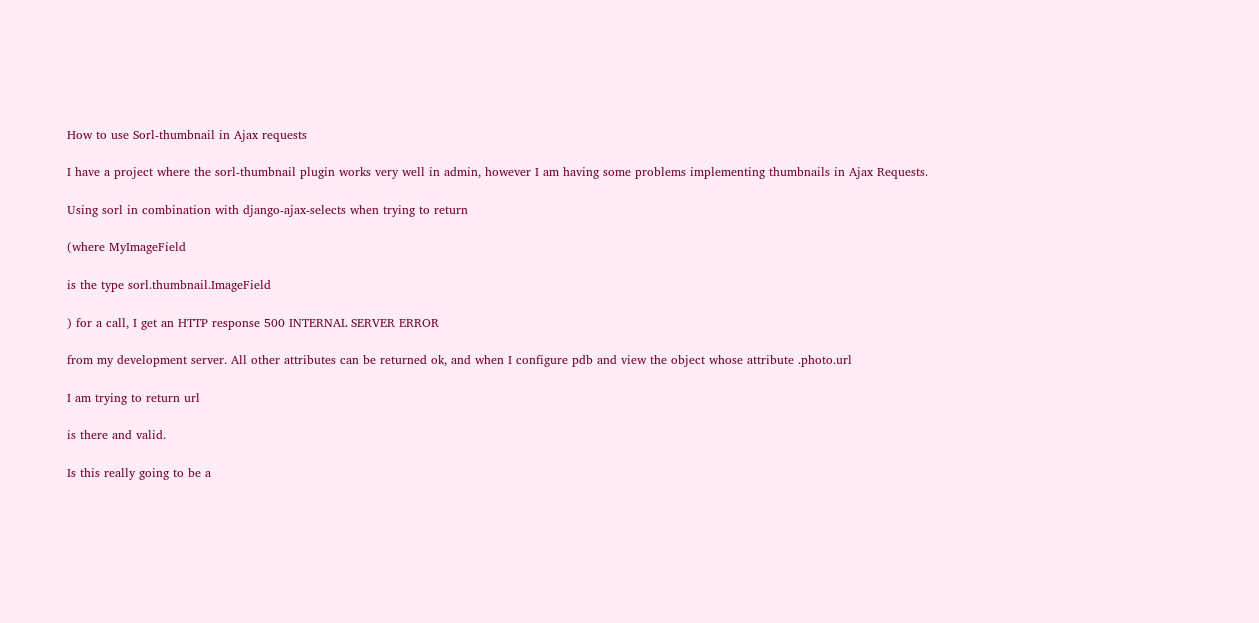How to use Sorl-thumbnail in Ajax requests

I have a project where the sorl-thumbnail plugin works very well in admin, however I am having some problems implementing thumbnails in Ajax Requests.

Using sorl in combination with django-ajax-selects when trying to return

(where MyImageField

is the type sorl.thumbnail.ImageField

) for a call, I get an HTTP response 500 INTERNAL SERVER ERROR

from my development server. All other attributes can be returned ok, and when I configure pdb and view the object whose attribute .photo.url

I am trying to return url

is there and valid.

Is this really going to be a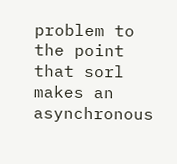problem to the point that sorl makes an asynchronous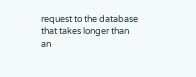request to the database that takes longer than an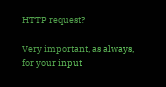HTTP request?

Very important, as always, for your input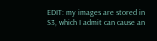EDIT: my images are stored in S3, which I admit can cause an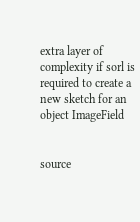extra layer of complexity if sorl is required to create a new sketch for an object ImageField


source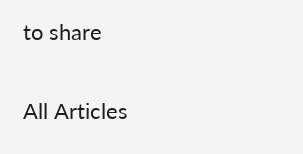to share

All Articles